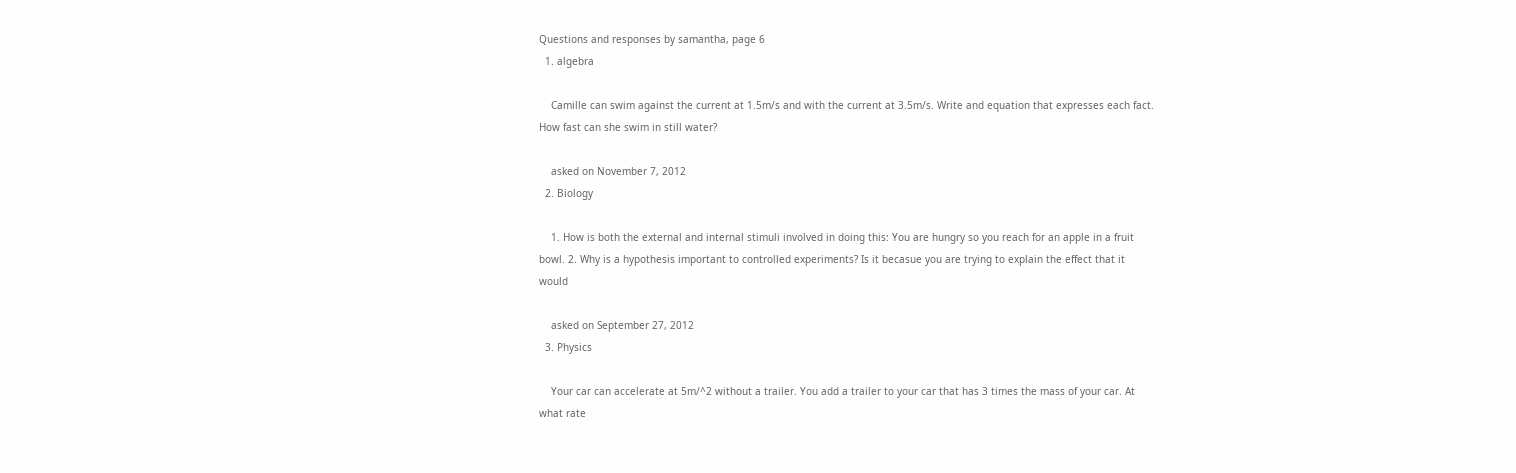Questions and responses by samantha, page 6
  1. algebra

    Camille can swim against the current at 1.5m/s and with the current at 3.5m/s. Write and equation that expresses each fact. How fast can she swim in still water?

    asked on November 7, 2012
  2. Biology

    1. How is both the external and internal stimuli involved in doing this: You are hungry so you reach for an apple in a fruit bowl. 2. Why is a hypothesis important to controlled experiments? Is it becasue you are trying to explain the effect that it would

    asked on September 27, 2012
  3. Physics

    Your car can accelerate at 5m/^2 without a trailer. You add a trailer to your car that has 3 times the mass of your car. At what rate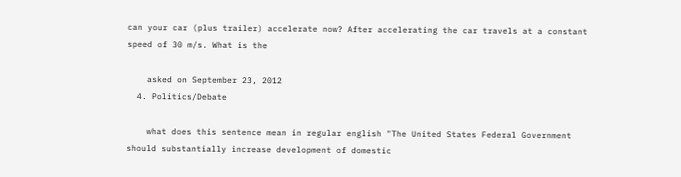can your car (plus trailer) accelerate now? After accelerating the car travels at a constant speed of 30 m/s. What is the

    asked on September 23, 2012
  4. Politics/Debate

    what does this sentence mean in regular english "The United States Federal Government should substantially increase development of domestic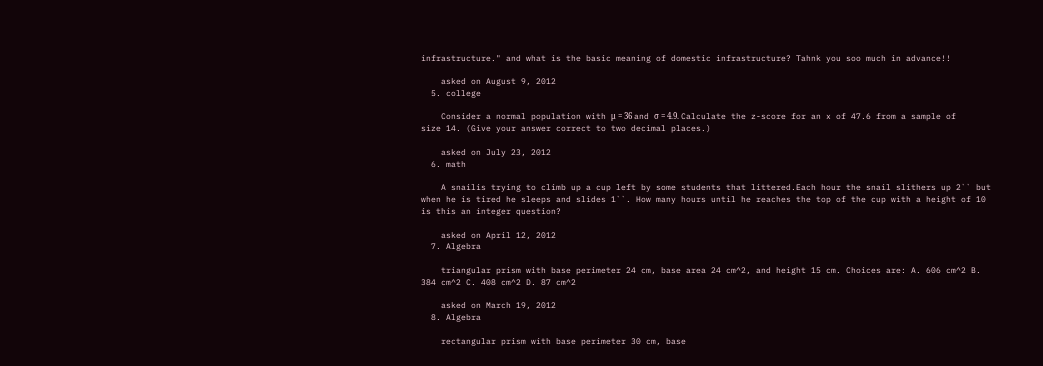infrastructure." and what is the basic meaning of domestic infrastructure? Tahnk you soo much in advance!!

    asked on August 9, 2012
  5. college

    Consider a normal population with μ = 36 and σ = 4.9. Calculate the z-score for an x of 47.6 from a sample of size 14. (Give your answer correct to two decimal places.)

    asked on July 23, 2012
  6. math

    A snailis trying to climb up a cup left by some students that littered.Each hour the snail slithers up 2`` but when he is tired he sleeps and slides 1``. How many hours until he reaches the top of the cup with a height of 10 is this an integer question?

    asked on April 12, 2012
  7. Algebra

    triangular prism with base perimeter 24 cm, base area 24 cm^2, and height 15 cm. Choices are: A. 606 cm^2 B. 384 cm^2 C. 408 cm^2 D. 87 cm^2

    asked on March 19, 2012
  8. Algebra

    rectangular prism with base perimeter 30 cm, base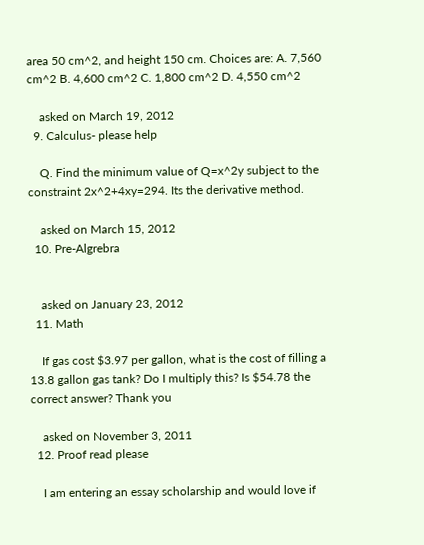area 50 cm^2, and height 150 cm. Choices are: A. 7,560 cm^2 B. 4,600 cm^2 C. 1,800 cm^2 D. 4,550 cm^2

    asked on March 19, 2012
  9. Calculus- please help

    Q. Find the minimum value of Q=x^2y subject to the constraint 2x^2+4xy=294. Its the derivative method.

    asked on March 15, 2012
  10. Pre-Algrebra


    asked on January 23, 2012
  11. Math

    If gas cost $3.97 per gallon, what is the cost of filling a 13.8 gallon gas tank? Do I multiply this? Is $54.78 the correct answer? Thank you

    asked on November 3, 2011
  12. Proof read please

    I am entering an essay scholarship and would love if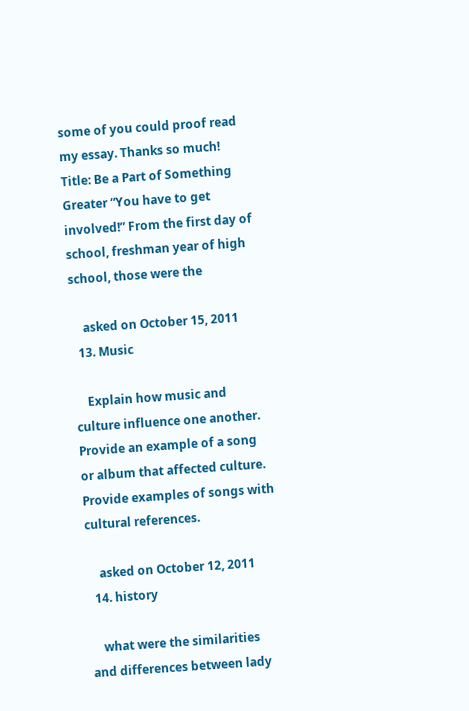some of you could proof read my essay. Thanks so much! Title: Be a Part of Something Greater “You have to get involved!” From the first day of school, freshman year of high school, those were the

    asked on October 15, 2011
  13. Music

    Explain how music and culture influence one another. Provide an example of a song or album that affected culture. Provide examples of songs with cultural references.

    asked on October 12, 2011
  14. history

    what were the similarities and differences between lady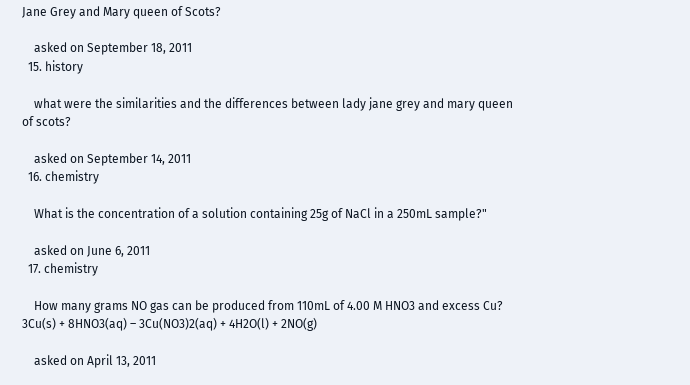Jane Grey and Mary queen of Scots?

    asked on September 18, 2011
  15. history

    what were the similarities and the differences between lady jane grey and mary queen of scots?

    asked on September 14, 2011
  16. chemistry

    What is the concentration of a solution containing 25g of NaCl in a 250mL sample?"

    asked on June 6, 2011
  17. chemistry

    How many grams NO gas can be produced from 110mL of 4.00 M HNO3 and excess Cu? 3Cu(s) + 8HNO3(aq) – 3Cu(NO3)2(aq) + 4H2O(l) + 2NO(g)

    asked on April 13, 2011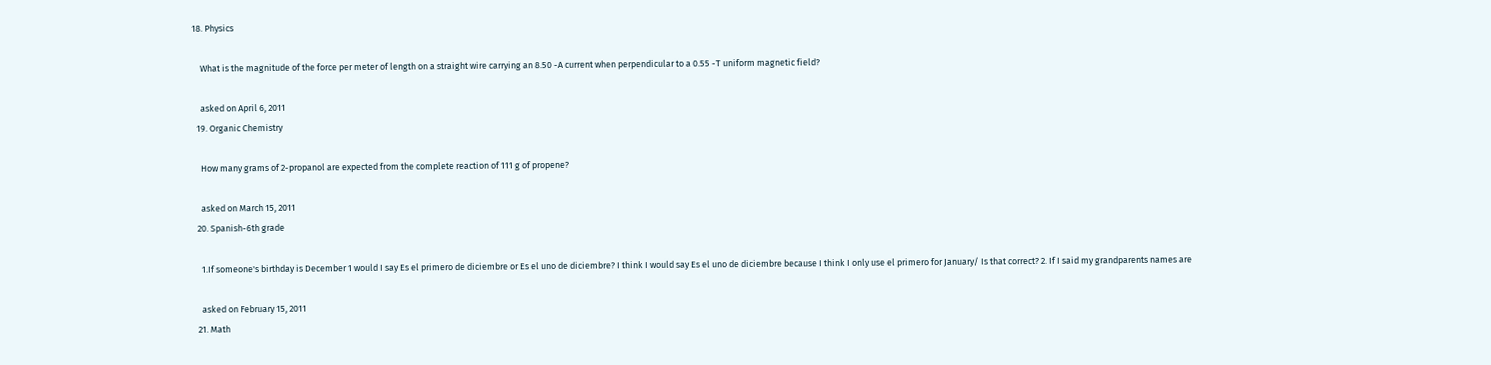18. Physics

    What is the magnitude of the force per meter of length on a straight wire carrying an 8.50 -A current when perpendicular to a 0.55 -T uniform magnetic field?

    asked on April 6, 2011
  19. Organic Chemistry

    How many grams of 2-propanol are expected from the complete reaction of 111 g of propene?

    asked on March 15, 2011
  20. Spanish-6th grade

    1.If someone's birthday is December 1 would I say Es el primero de diciembre or Es el uno de diciembre? I think I would say Es el uno de diciembre because I think I only use el primero for January/ Is that correct? 2. If I said my grandparents names are

    asked on February 15, 2011
  21. Math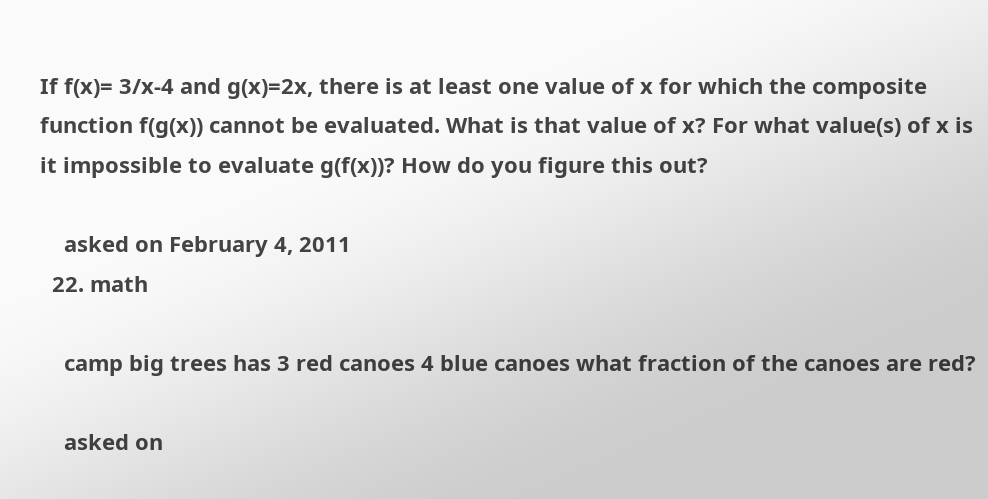If f(x)= 3/x-4 and g(x)=2x, there is at least one value of x for which the composite function f(g(x)) cannot be evaluated. What is that value of x? For what value(s) of x is it impossible to evaluate g(f(x))? How do you figure this out?

    asked on February 4, 2011
  22. math

    camp big trees has 3 red canoes 4 blue canoes what fraction of the canoes are red?

    asked on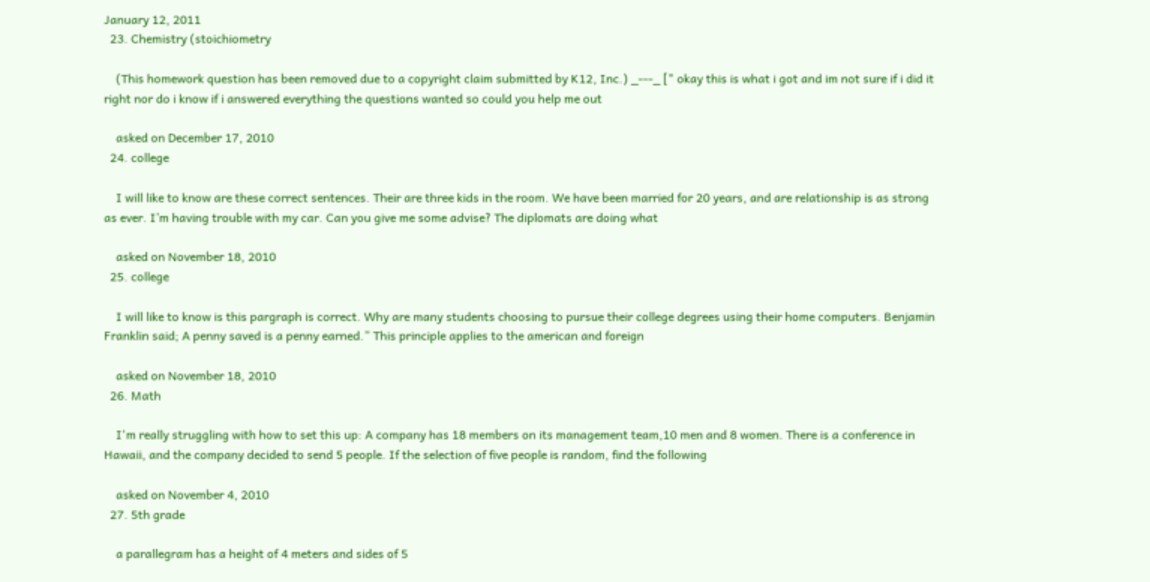January 12, 2011
  23. Chemistry (stoichiometry

    (This homework question has been removed due to a copyright claim submitted by K12, Inc.) _---_ [" okay this is what i got and im not sure if i did it right nor do i know if i answered everything the questions wanted so could you help me out

    asked on December 17, 2010
  24. college

    I will like to know are these correct sentences. Their are three kids in the room. We have been married for 20 years, and are relationship is as strong as ever. I’m having trouble with my car. Can you give me some advise? The diplomats are doing what

    asked on November 18, 2010
  25. college

    I will like to know is this pargraph is correct. Why are many students choosing to pursue their college degrees using their home computers. Benjamin Franklin said; A penny saved is a penny earned.” This principle applies to the american and foreign

    asked on November 18, 2010
  26. Math

    I'm really struggling with how to set this up: A company has 18 members on its management team,10 men and 8 women. There is a conference in Hawaii, and the company decided to send 5 people. If the selection of five people is random, find the following

    asked on November 4, 2010
  27. 5th grade

    a parallegram has a height of 4 meters and sides of 5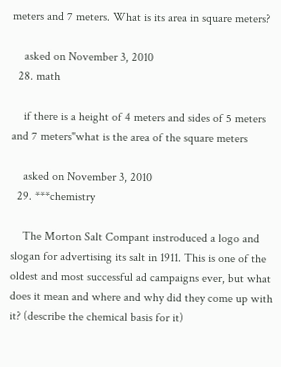meters and 7 meters. What is its area in square meters?

    asked on November 3, 2010
  28. math

    if there is a height of 4 meters and sides of 5 meters and 7 meters"what is the area of the square meters

    asked on November 3, 2010
  29. ***chemistry

    The Morton Salt Compant instroduced a logo and slogan for advertising its salt in 1911. This is one of the oldest and most successful ad campaigns ever, but what does it mean and where and why did they come up with it? (describe the chemical basis for it)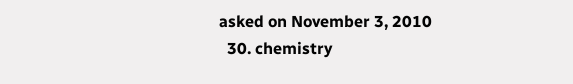asked on November 3, 2010
  30. chemistry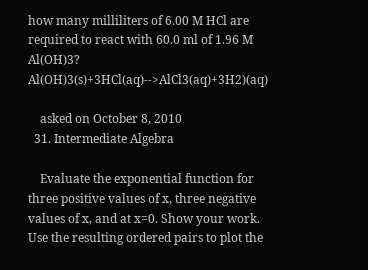how many milliliters of 6.00 M HCl are required to react with 60.0 ml of 1.96 M Al(OH)3? Al(OH)3(s)+3HCl(aq)-->AlCl3(aq)+3H2)(aq)

    asked on October 8, 2010
  31. Intermediate Algebra

    Evaluate the exponential function for three positive values of x, three negative values of x, and at x=0. Show your work. Use the resulting ordered pairs to plot the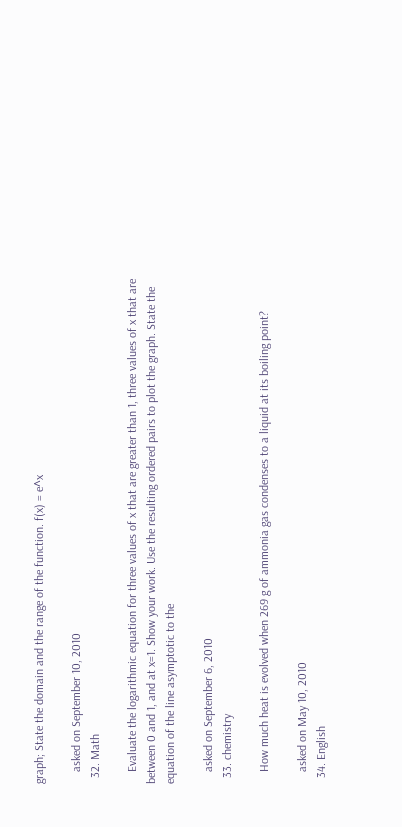graph; State the domain and the range of the function. f(x) = e^x

    asked on September 10, 2010
  32. Math

    Evaluate the logarithmic equation for three values of x that are greater than 1, three values of x that are between 0 and 1, and at x=1. Show your work. Use the resulting ordered pairs to plot the graph. State the equation of the line asymptotic to the

    asked on September 6, 2010
  33. chemistry

    How much heat is evolved when 269 g of ammonia gas condenses to a liquid at its boiling point?

    asked on May 10, 2010
  34. English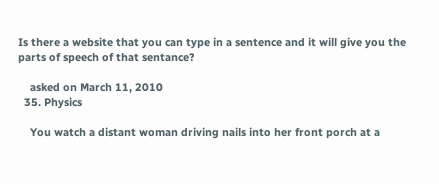Is there a website that you can type in a sentence and it will give you the parts of speech of that sentance?

    asked on March 11, 2010
  35. Physics

    You watch a distant woman driving nails into her front porch at a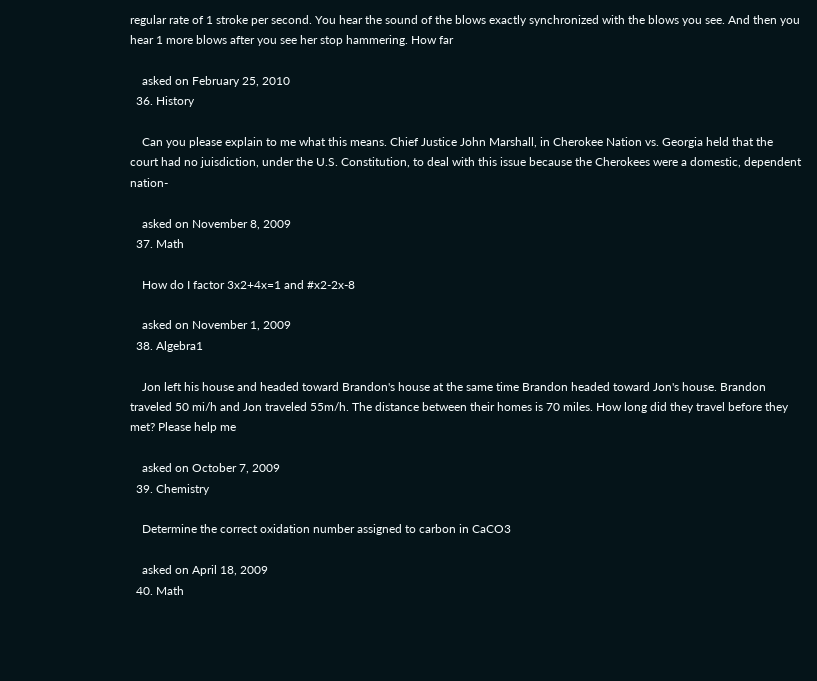regular rate of 1 stroke per second. You hear the sound of the blows exactly synchronized with the blows you see. And then you hear 1 more blows after you see her stop hammering. How far

    asked on February 25, 2010
  36. History

    Can you please explain to me what this means. Chief Justice John Marshall, in Cherokee Nation vs. Georgia held that the court had no juisdiction, under the U.S. Constitution, to deal with this issue because the Cherokees were a domestic, dependent nation-

    asked on November 8, 2009
  37. Math

    How do I factor 3x2+4x=1 and #x2-2x-8

    asked on November 1, 2009
  38. Algebra1

    Jon left his house and headed toward Brandon's house at the same time Brandon headed toward Jon's house. Brandon traveled 50 mi/h and Jon traveled 55m/h. The distance between their homes is 70 miles. How long did they travel before they met? Please help me

    asked on October 7, 2009
  39. Chemistry

    Determine the correct oxidation number assigned to carbon in CaCO3

    asked on April 18, 2009
  40. Math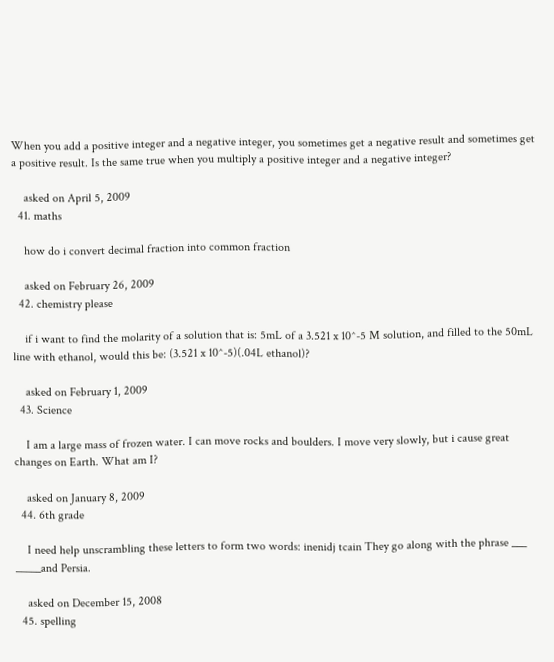When you add a positive integer and a negative integer, you sometimes get a negative result and sometimes get a positive result. Is the same true when you multiply a positive integer and a negative integer?

    asked on April 5, 2009
  41. maths

    how do i convert decimal fraction into common fraction

    asked on February 26, 2009
  42. chemistry please

    if i want to find the molarity of a solution that is: 5mL of a 3.521 x 10^-5 M solution, and filled to the 50mL line with ethanol, would this be: (3.521 x 10^-5)(.04L ethanol)?

    asked on February 1, 2009
  43. Science

    I am a large mass of frozen water. I can move rocks and boulders. I move very slowly, but i cause great changes on Earth. What am I?

    asked on January 8, 2009
  44. 6th grade

    I need help unscrambling these letters to form two words: inenidj tcain They go along with the phrase ___ _____and Persia.

    asked on December 15, 2008
  45. spelling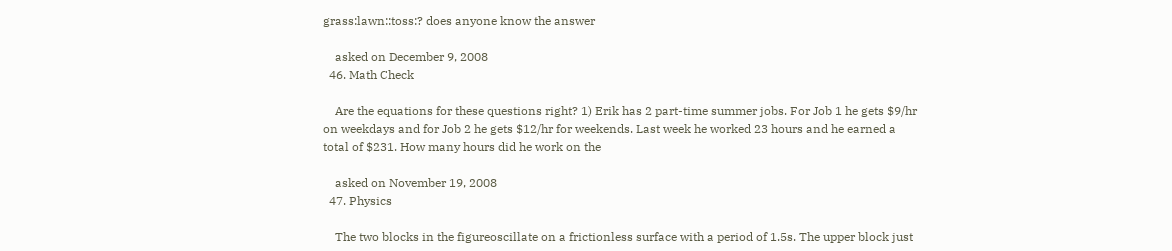grass:lawn::toss:? does anyone know the answer

    asked on December 9, 2008
  46. Math Check

    Are the equations for these questions right? 1) Erik has 2 part-time summer jobs. For Job 1 he gets $9/hr on weekdays and for Job 2 he gets $12/hr for weekends. Last week he worked 23 hours and he earned a total of $231. How many hours did he work on the

    asked on November 19, 2008
  47. Physics

    The two blocks in the figureoscillate on a frictionless surface with a period of 1.5s. The upper block just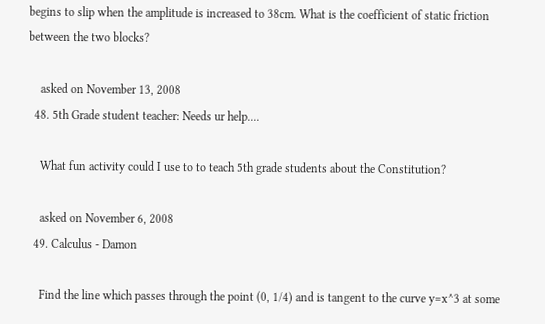begins to slip when the amplitude is increased to 38cm. What is the coefficient of static friction between the two blocks?

    asked on November 13, 2008
  48. 5th Grade student teacher: Needs ur help....

    What fun activity could I use to to teach 5th grade students about the Constitution?

    asked on November 6, 2008
  49. Calculus - Damon

    Find the line which passes through the point (0, 1/4) and is tangent to the curve y=x^3 at some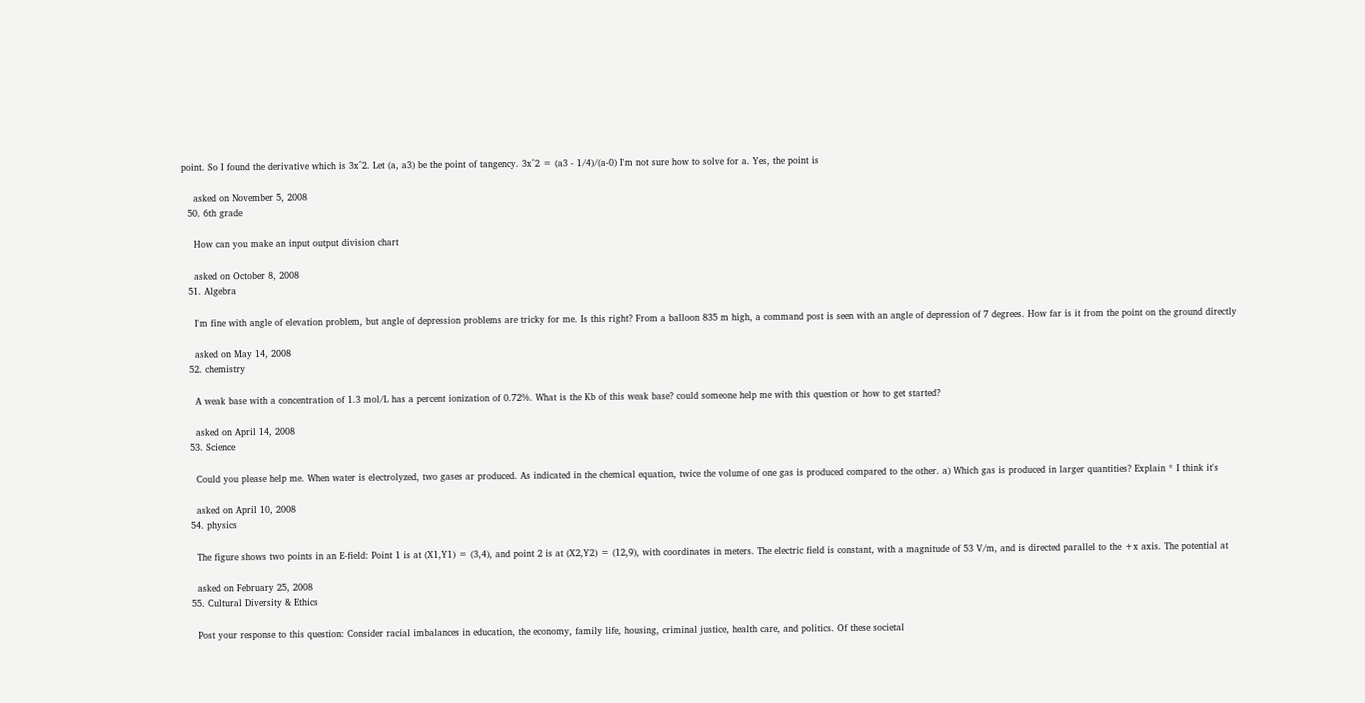point. So I found the derivative which is 3x^2. Let (a, a3) be the point of tangency. 3x^2 = (a3 - 1/4)/(a-0) I'm not sure how to solve for a. Yes, the point is

    asked on November 5, 2008
  50. 6th grade

    How can you make an input output division chart

    asked on October 8, 2008
  51. Algebra

    I'm fine with angle of elevation problem, but angle of depression problems are tricky for me. Is this right? From a balloon 835 m high, a command post is seen with an angle of depression of 7 degrees. How far is it from the point on the ground directly

    asked on May 14, 2008
  52. chemistry

    A weak base with a concentration of 1.3 mol/L has a percent ionization of 0.72%. What is the Kb of this weak base? could someone help me with this question or how to get started?

    asked on April 14, 2008
  53. Science

    Could you please help me. When water is electrolyzed, two gases ar produced. As indicated in the chemical equation, twice the volume of one gas is produced compared to the other. a) Which gas is produced in larger quantities? Explain * I think it's

    asked on April 10, 2008
  54. physics

    The figure shows two points in an E-field: Point 1 is at (X1,Y1) = (3,4), and point 2 is at (X2,Y2) = (12,9), with coordinates in meters. The electric field is constant, with a magnitude of 53 V/m, and is directed parallel to the +x axis. The potential at

    asked on February 25, 2008
  55. Cultural Diversity & Ethics

    Post your response to this question: Consider racial imbalances in education, the economy, family life, housing, criminal justice, health care, and politics. Of these societal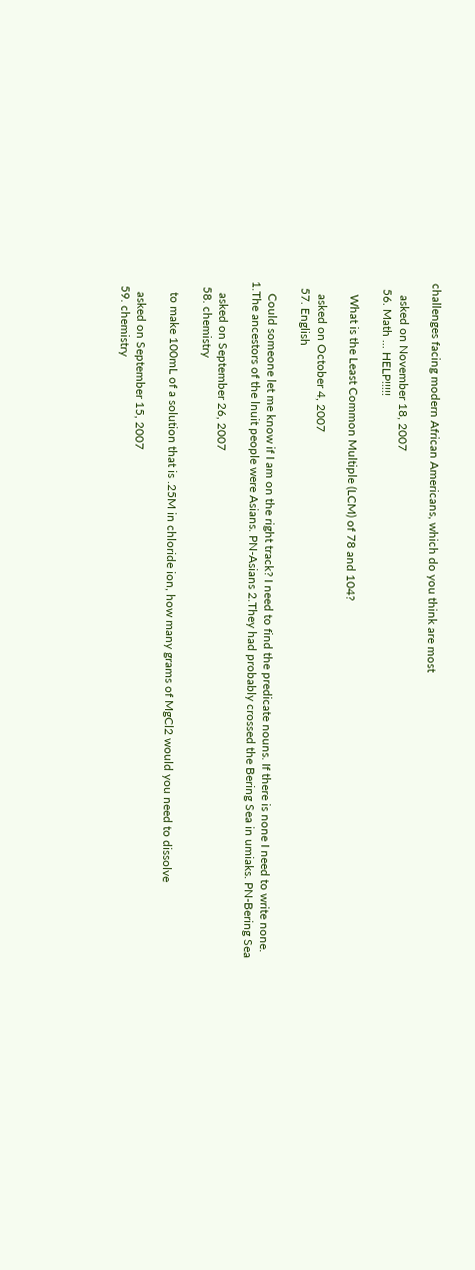challenges facing modern African Americans, which do you think are most

    asked on November 18, 2007
  56. Math ... HELP!!!!!

    What is the Least Common Multiple (LCM) of 78 and 104?

    asked on October 4, 2007
  57. English

    Could someone let me know if I am on the right track? I need to find the predicate nouns. If there is none I need to write none. 1.The ancestors of the lnuit people were Asians. PN-Asians 2.They had probably crossed the Bering Sea in umiaks. PN-Bering Sea

    asked on September 26, 2007
  58. chemistry

    to make 100mL of a solution that is .25M in chloride ion, how many grams of MgCl2 would you need to dissolve

    asked on September 15, 2007
  59. chemistry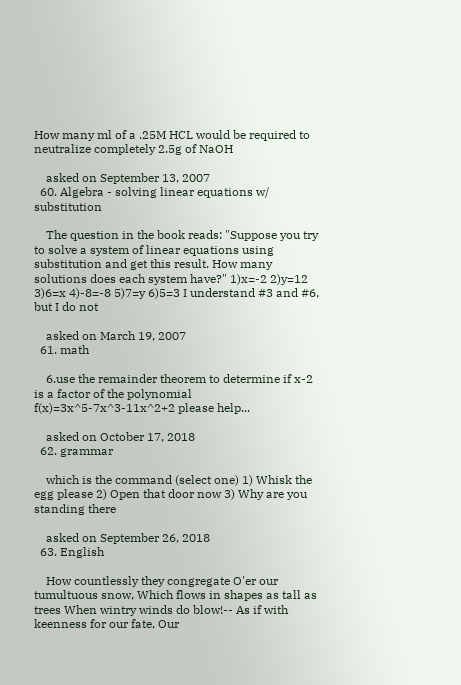How many ml of a .25M HCL would be required to neutralize completely 2.5g of NaOH

    asked on September 13, 2007
  60. Algebra - solving linear equations w/ substitution

    The question in the book reads: "Suppose you try to solve a system of linear equations using substitution and get this result. How many solutions does each system have?" 1)x=-2 2)y=12 3)6=x 4)-8=-8 5)7=y 6)5=3 I understand #3 and #6, but I do not

    asked on March 19, 2007
  61. math

    6.use the remainder theorem to determine if x-2 is a factor of the polynomial f(x)=3x^5-7x^3-11x^2+2 please help...

    asked on October 17, 2018
  62. grammar

    which is the command (select one) 1) Whisk the egg please 2) Open that door now 3) Why are you standing there

    asked on September 26, 2018
  63. English

    How countlessly they congregate O'er our tumultuous snow, Which flows in shapes as tall as trees When wintry winds do blow!-- As if with keenness for our fate, Our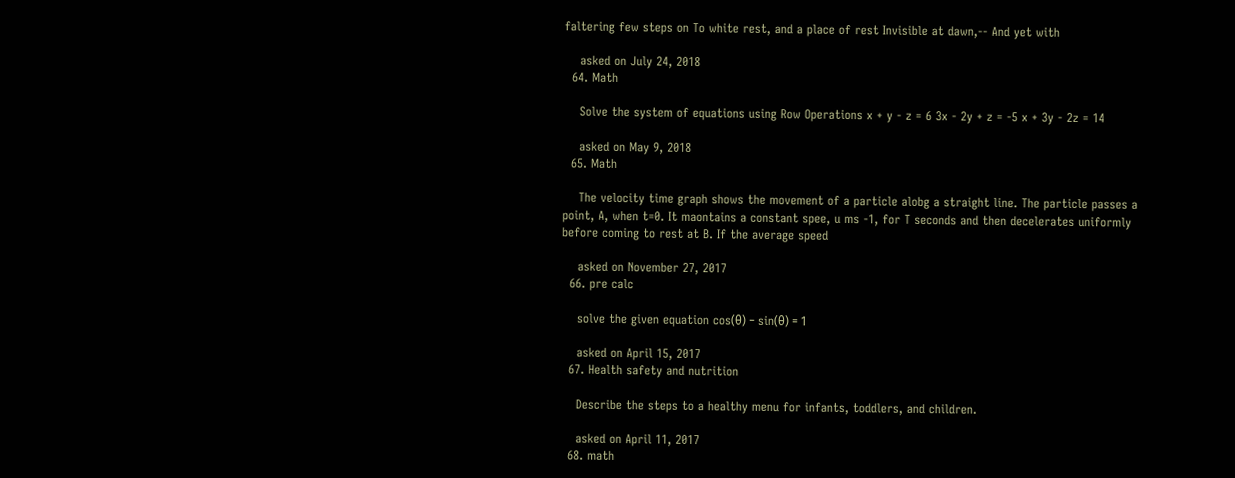faltering few steps on To white rest, and a place of rest Invisible at dawn,-- And yet with

    asked on July 24, 2018
  64. Math

    Solve the system of equations using Row Operations x + y - z = 6 3x - 2y + z = -5 x + 3y - 2z = 14

    asked on May 9, 2018
  65. Math

    The velocity time graph shows the movement of a particle alobg a straight line. The particle passes a point, A, when t=0. It maontains a constant spee, u ms -1, for T seconds and then decelerates uniformly before coming to rest at B. If the average speed

    asked on November 27, 2017
  66. pre calc

    solve the given equation cos(θ) − sin(θ) = 1

    asked on April 15, 2017
  67. Health safety and nutrition

    Describe the steps to a healthy menu for infants, toddlers, and children.

    asked on April 11, 2017
  68. math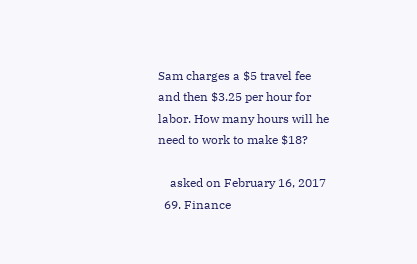Sam charges a $5 travel fee and then $3.25 per hour for labor. How many hours will he need to work to make $18?

    asked on February 16, 2017
  69. Finance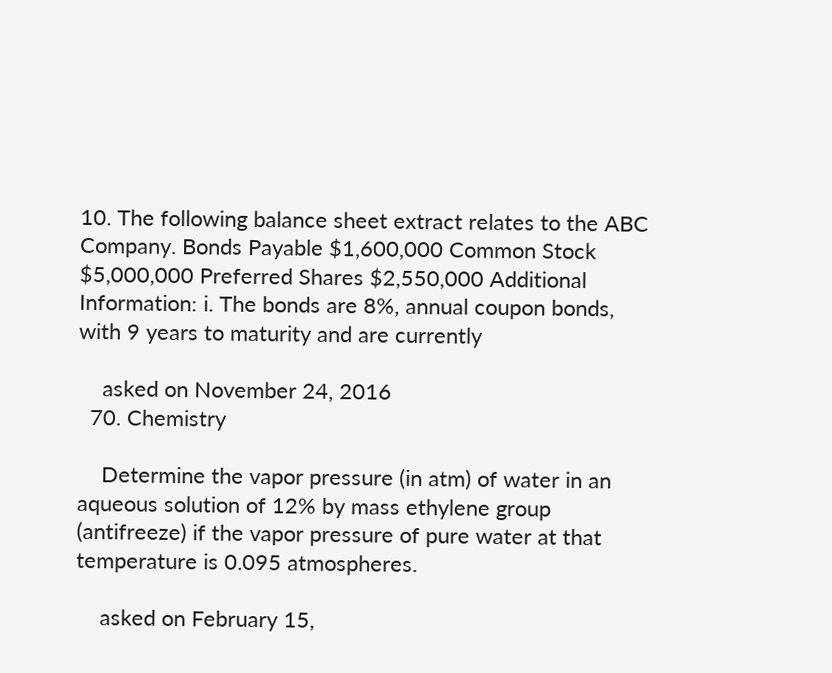10. The following balance sheet extract relates to the ABC Company. Bonds Payable $1,600,000 Common Stock $5,000,000 Preferred Shares $2,550,000 Additional Information: i. The bonds are 8%, annual coupon bonds, with 9 years to maturity and are currently

    asked on November 24, 2016
  70. Chemistry

    Determine the vapor pressure (in atm) of water in an aqueous solution of 12% by mass ethylene group (antifreeze) if the vapor pressure of pure water at that temperature is 0.095 atmospheres.

    asked on February 15,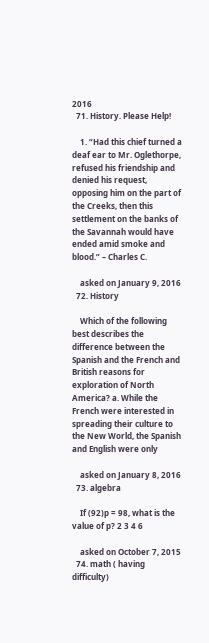2016
  71. History. Please Help!

    1. “Had this chief turned a deaf ear to Mr. Oglethorpe, refused his friendship and denied his request, opposing him on the part of the Creeks, then this settlement on the banks of the Savannah would have ended amid smoke and blood.” – Charles C.

    asked on January 9, 2016
  72. History

    Which of the following best describes the difference between the Spanish and the French and British reasons for exploration of North America? a. While the French were interested in spreading their culture to the New World, the Spanish and English were only

    asked on January 8, 2016
  73. algebra

    If (92)p = 98, what is the value of p? 2 3 4 6

    asked on October 7, 2015
  74. math ( having difficulty)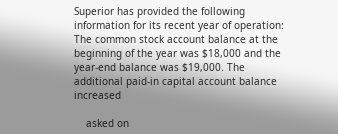Superior has provided the following information for its recent year of operation: The common stock account balance at the beginning of the year was $18,000 and the year-end balance was $19,000. The additional paid-in capital account balance increased

    asked on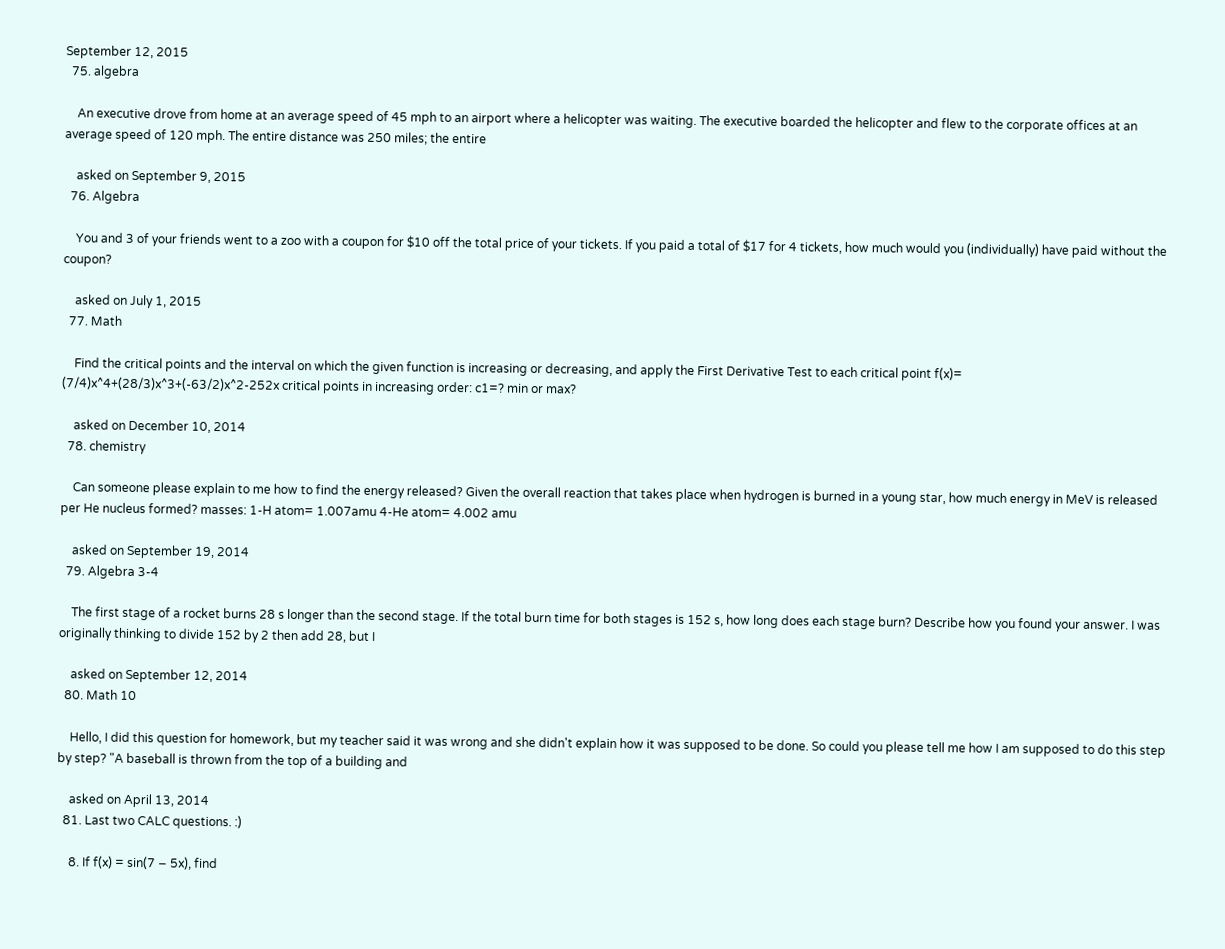September 12, 2015
  75. algebra

    An executive drove from home at an average speed of 45 mph to an airport where a helicopter was waiting. The executive boarded the helicopter and flew to the corporate offices at an average speed of 120 mph. The entire distance was 250 miles; the entire

    asked on September 9, 2015
  76. Algebra

    You and 3 of your friends went to a zoo with a coupon for $10 off the total price of your tickets. If you paid a total of $17 for 4 tickets, how much would you (individually) have paid without the coupon?

    asked on July 1, 2015
  77. Math

    Find the critical points and the interval on which the given function is increasing or decreasing, and apply the First Derivative Test to each critical point f(x)= (7/4)x^4+(28/3)x^3+(-63/2)x^2-252x critical points in increasing order: c1=? min or max?

    asked on December 10, 2014
  78. chemistry

    Can someone please explain to me how to find the energy released? Given the overall reaction that takes place when hydrogen is burned in a young star, how much energy in MeV is released per He nucleus formed? masses: 1-H atom= 1.007amu 4-He atom= 4.002 amu

    asked on September 19, 2014
  79. Algebra 3-4

    The first stage of a rocket burns 28 s longer than the second stage. If the total burn time for both stages is 152 s, how long does each stage burn? Describe how you found your answer. I was originally thinking to divide 152 by 2 then add 28, but I

    asked on September 12, 2014
  80. Math 10

    Hello, I did this question for homework, but my teacher said it was wrong and she didn't explain how it was supposed to be done. So could you please tell me how I am supposed to do this step by step? "A baseball is thrown from the top of a building and

    asked on April 13, 2014
  81. Last two CALC questions. :)

    8. If f(x) = sin(7 − 5x), find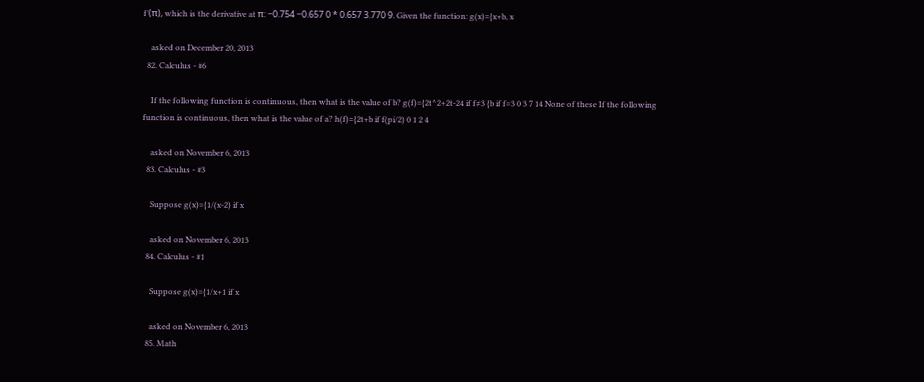f′(π), which is the derivative at π: −0.754 −0.657 0 * 0.657 3.770 9. Given the function: g(x)={x+b, x

    asked on December 20, 2013
  82. Calculus - #6

    If the following function is continuous, then what is the value of b? g(f)={2t^2+2t-24 if f≠3 {b if f=3 0 3 7 14 None of these If the following function is continuous, then what is the value of a? h(f)={2t+b if f(pi/2) 0 1 2 4

    asked on November 6, 2013
  83. Calculus - #3

    Suppose g(x)={1/(x-2) if x

    asked on November 6, 2013
  84. Calculus - #1

    Suppose g(x)={1/x+1 if x

    asked on November 6, 2013
  85. Math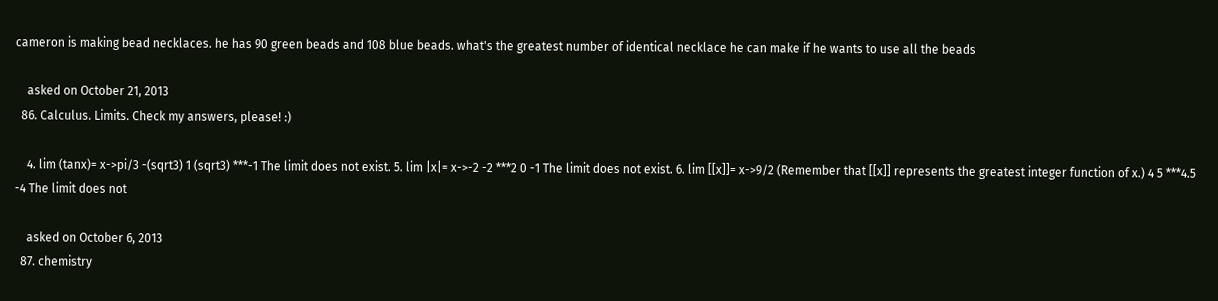cameron is making bead necklaces. he has 90 green beads and 108 blue beads. what's the greatest number of identical necklace he can make if he wants to use all the beads

    asked on October 21, 2013
  86. Calculus. Limits. Check my answers, please! :)

    4. lim (tanx)= x->pi/3 -(sqrt3) 1 (sqrt3) ***-1 The limit does not exist. 5. lim |x|= x->-2 -2 ***2 0 -1 The limit does not exist. 6. lim [[x]]= x->9/2 (Remember that [[x]] represents the greatest integer function of x.) 4 5 ***4.5 -4 The limit does not

    asked on October 6, 2013
  87. chemistry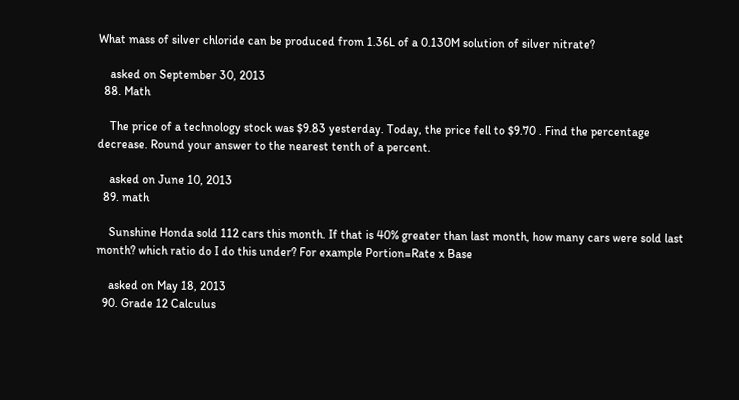What mass of silver chloride can be produced from 1.36L of a 0.130M solution of silver nitrate?

    asked on September 30, 2013
  88. Math

    The price of a technology stock was $9.83 yesterday. Today, the price fell to $9.70 . Find the percentage decrease. Round your answer to the nearest tenth of a percent.

    asked on June 10, 2013
  89. math

    Sunshine Honda sold 112 cars this month. If that is 40% greater than last month, how many cars were sold last month? which ratio do I do this under? For example Portion=Rate x Base

    asked on May 18, 2013
  90. Grade 12 Calculus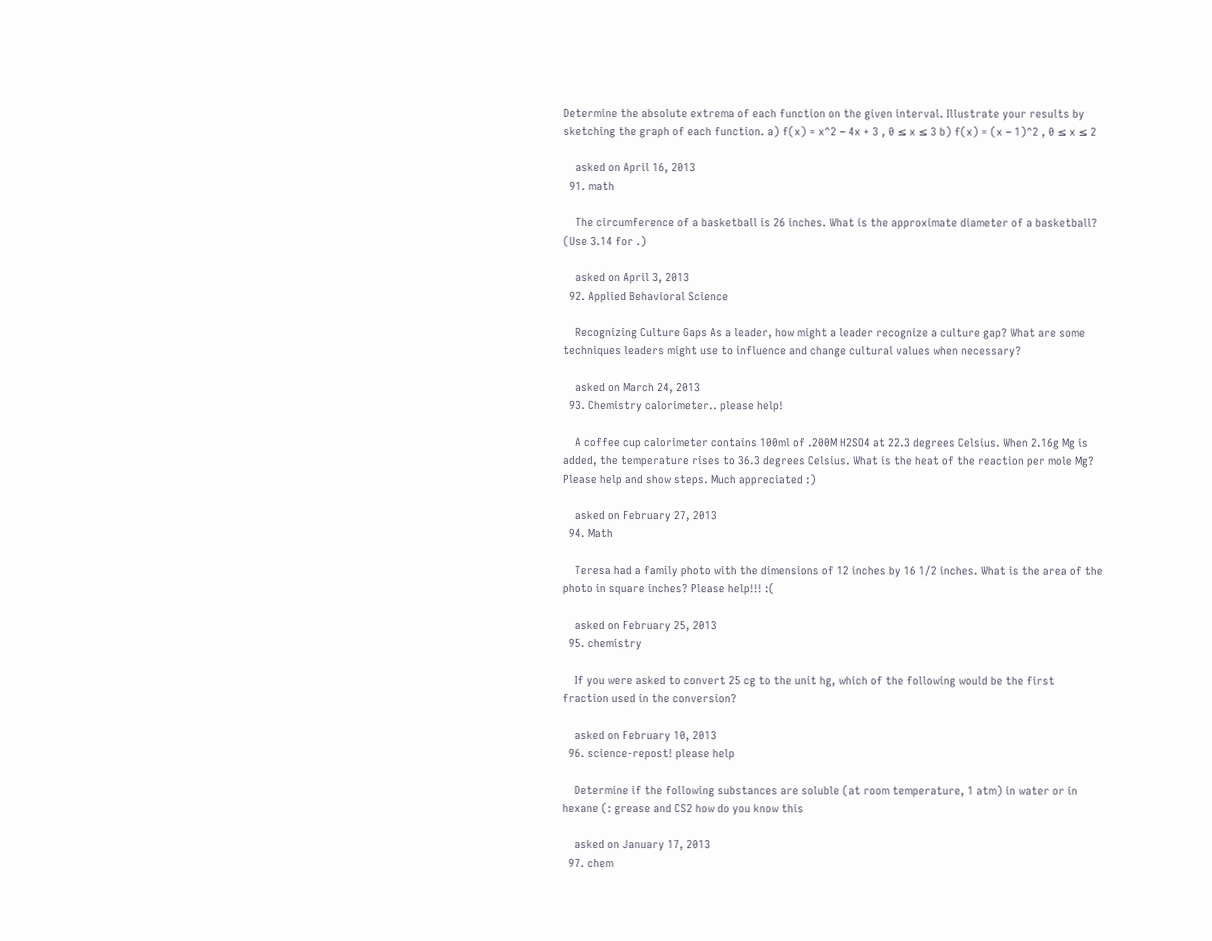Determine the absolute extrema of each function on the given interval. Illustrate your results by sketching the graph of each function. a) f(x) = x^2 − 4x + 3 , 0 ≤ x ≤ 3 b) f(x) = (x − 1)^2 , 0 ≤ x ≤ 2

    asked on April 16, 2013
  91. math

    The circumference of a basketball is 26 inches. What is the approximate diameter of a basketball? (Use 3.14 for .)

    asked on April 3, 2013
  92. Applied Behavioral Science

    Recognizing Culture Gaps As a leader, how might a leader recognize a culture gap? What are some techniques leaders might use to influence and change cultural values when necessary?

    asked on March 24, 2013
  93. Chemistry calorimeter.. please help!

    A coffee cup calorimeter contains 100ml of .200M H2SO4 at 22.3 degrees Celsius. When 2.16g Mg is added, the temperature rises to 36.3 degrees Celsius. What is the heat of the reaction per mole Mg? Please help and show steps. Much appreciated :)

    asked on February 27, 2013
  94. Math

    Teresa had a family photo with the dimensions of 12 inches by 16 1/2 inches. What is the area of the photo in square inches? Please help!!! :(

    asked on February 25, 2013
  95. chemistry

    If you were asked to convert 25 cg to the unit hg, which of the following would be the first fraction used in the conversion?

    asked on February 10, 2013
  96. science-repost! please help

    Determine if the following substances are soluble (at room temperature, 1 atm) in water or in hexane (: grease and CS2 how do you know this

    asked on January 17, 2013
  97. chem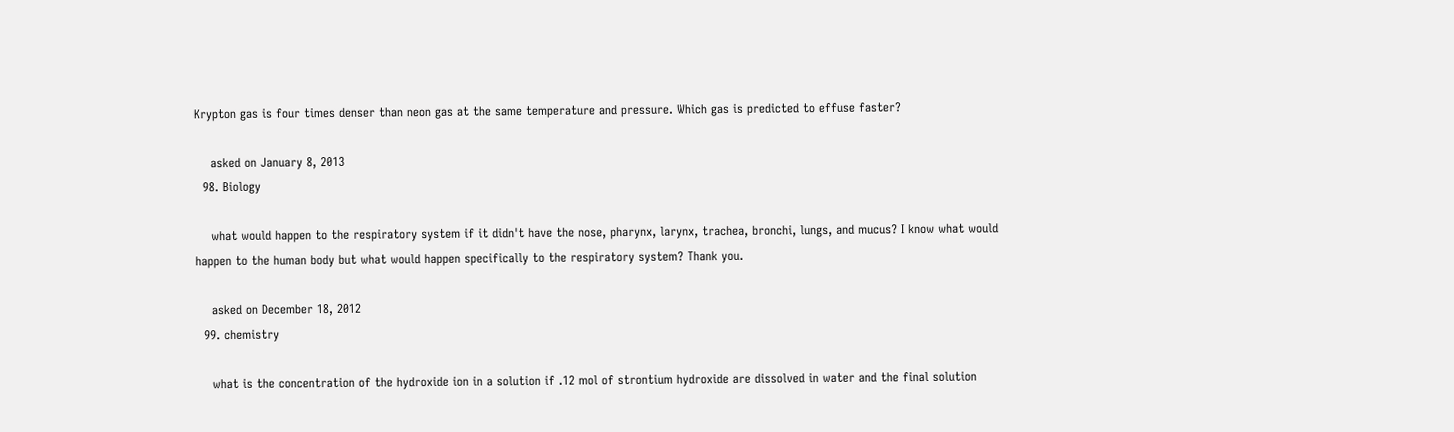Krypton gas is four times denser than neon gas at the same temperature and pressure. Which gas is predicted to effuse faster?

    asked on January 8, 2013
  98. Biology

    what would happen to the respiratory system if it didn't have the nose, pharynx, larynx, trachea, bronchi, lungs, and mucus? I know what would happen to the human body but what would happen specifically to the respiratory system? Thank you.

    asked on December 18, 2012
  99. chemistry

    what is the concentration of the hydroxide ion in a solution if .12 mol of strontium hydroxide are dissolved in water and the final solution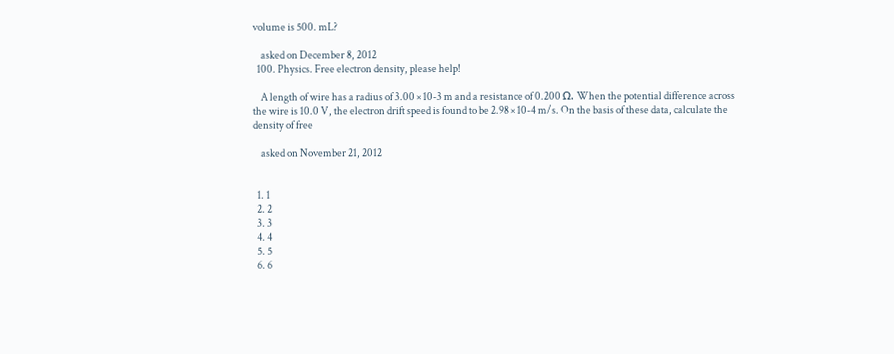volume is 500. mL?

    asked on December 8, 2012
  100. Physics. Free electron density, please help!

    A length of wire has a radius of 3.00 × 10-3 m and a resistance of 0.200 Ω. When the potential difference across the wire is 10.0 V, the electron drift speed is found to be 2.98 × 10-4 m/s. On the basis of these data, calculate the density of free

    asked on November 21, 2012


  1. 1
  2. 2
  3. 3
  4. 4
  5. 5
  6. 6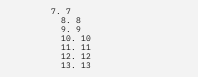7. 7
  8. 8
  9. 9
  10. 10
  11. 11
  12. 12
  13. 13